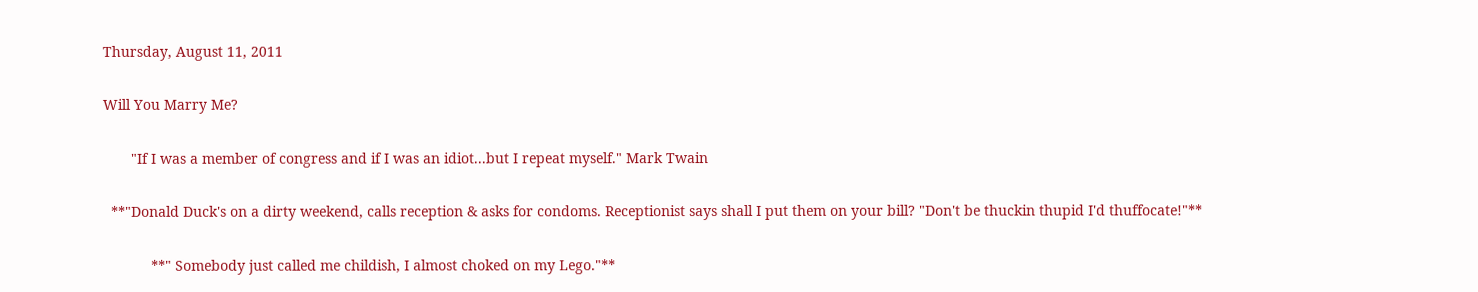Thursday, August 11, 2011

Will You Marry Me?

       "If I was a member of congress and if I was an idiot...but I repeat myself." Mark Twain

  **"Donald Duck's on a dirty weekend, calls reception & asks for condoms. Receptionist says shall I put them on your bill? "Don't be thuckin thupid I'd thuffocate!"**

            **" Somebody just called me childish, I almost choked on my Lego."**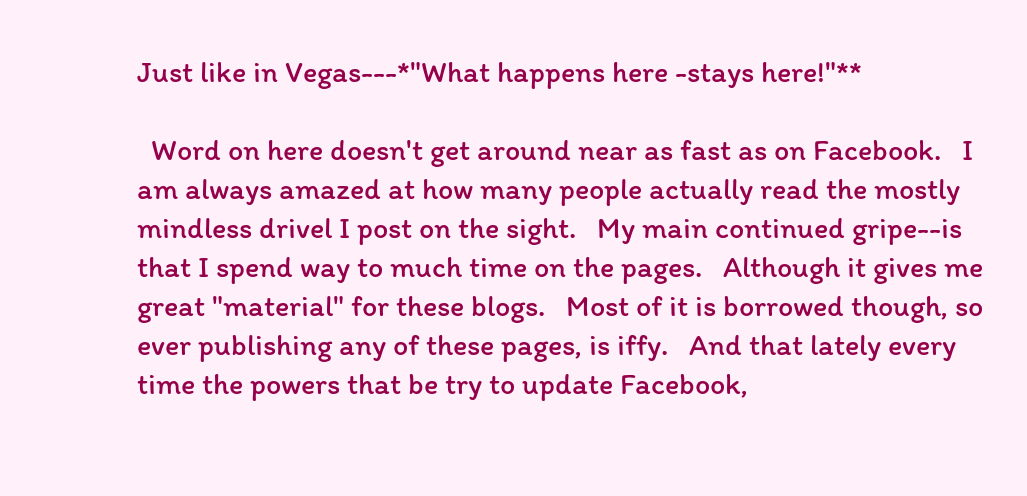Just like in Vegas---*"What happens here -stays here!"**

  Word on here doesn't get around near as fast as on Facebook.   I am always amazed at how many people actually read the mostly mindless drivel I post on the sight.   My main continued gripe--is that I spend way to much time on the pages.   Although it gives me great "material" for these blogs.   Most of it is borrowed though, so ever publishing any of these pages, is iffy.   And that lately every time the powers that be try to update Facebook,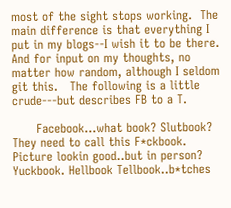most of the sight stops working.  The main difference is that everything I put in my blogs--I wish it to be there.  And for input on my thoughts, no matter how random, although I seldom git this.   The following is a little crude---but describes FB to a T.

      Facebook...what book? Slutbook? They need to call this F*ckbook. Picture lookin good..but in person? Yuckbook. Hellbook Tellbook..b*tches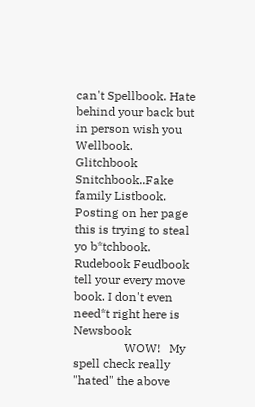can't Spellbook. Hate behind your back but in person wish you Wellbook. Glitchbook Snitchbook..Fake family Listbook. Posting on her page this is trying to steal yo b*tchbook. Rudebook Feudbook tell your every move book. I don't even need*t right here is Newsbook
                 WOW!   My spell check really "hated" the above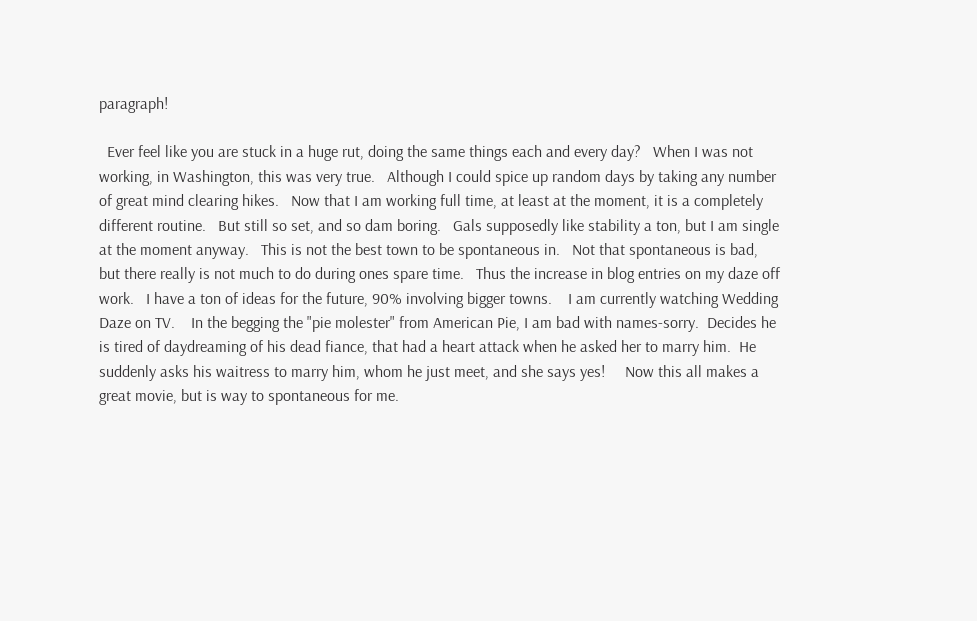paragraph!

  Ever feel like you are stuck in a huge rut, doing the same things each and every day?   When I was not working, in Washington, this was very true.   Although I could spice up random days by taking any number of great mind clearing hikes.   Now that I am working full time, at least at the moment, it is a completely different routine.   But still so set, and so dam boring.   Gals supposedly like stability a ton, but I am single at the moment anyway.   This is not the best town to be spontaneous in.   Not that spontaneous is bad, but there really is not much to do during ones spare time.   Thus the increase in blog entries on my daze off work.   I have a ton of ideas for the future, 90% involving bigger towns.    I am currently watching Wedding Daze on TV.    In the begging the "pie molester" from American Pie, I am bad with names-sorry.  Decides he is tired of daydreaming of his dead fiance, that had a heart attack when he asked her to marry him.  He suddenly asks his waitress to marry him, whom he just meet, and she says yes!     Now this all makes a great movie, but is way to spontaneous for me.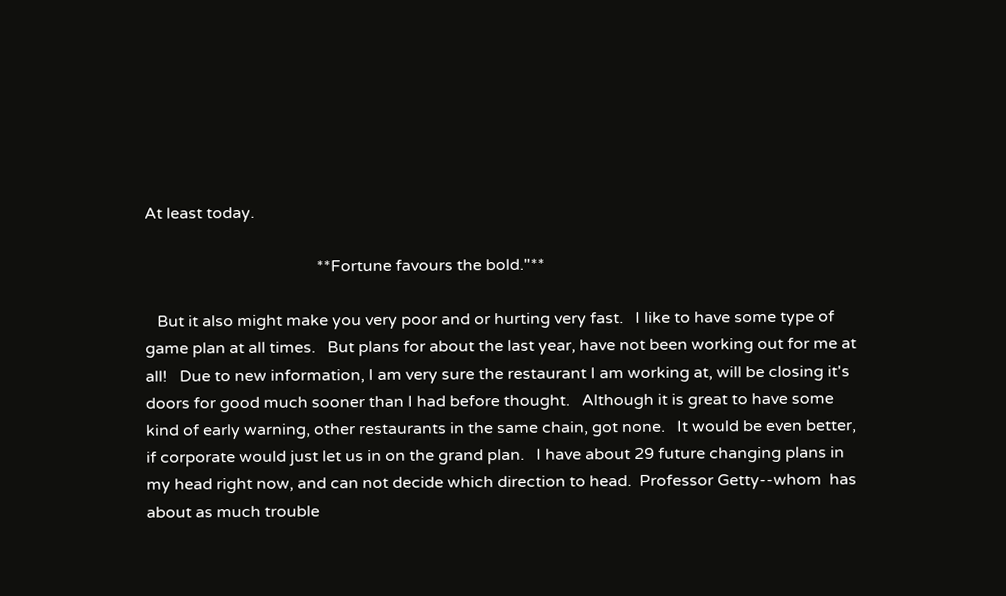At least today.

                                           **Fortune favours the bold."**

   But it also might make you very poor and or hurting very fast.   I like to have some type of game plan at all times.   But plans for about the last year, have not been working out for me at all!   Due to new information, I am very sure the restaurant I am working at, will be closing it's doors for good much sooner than I had before thought.   Although it is great to have some kind of early warning, other restaurants in the same chain, got none.   It would be even better, if corporate would just let us in on the grand plan.   I have about 29 future changing plans in my head right now, and can not decide which direction to head.  Professor Getty--whom  has about as much trouble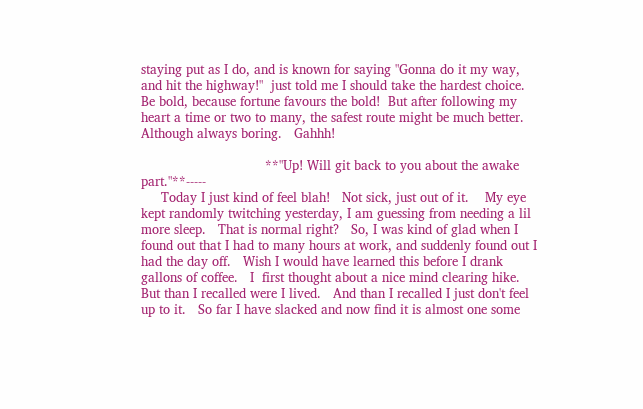staying put as I do, and is known for saying "Gonna do it my way, and hit the highway!"  just told me I should take the hardest choice.   Be bold, because fortune favours the bold!  But after following my heart a time or two to many, the safest route might be much better.   Although always boring.   Gahhh!

                               **"Up! Will git back to you about the awake part."**-----
     Today I just kind of feel blah!   Not sick, just out of it.    My eye kept randomly twitching yesterday, I am guessing from needing a lil more sleep.   That is normal right?   So, I was kind of glad when I found out that I had to many hours at work, and suddenly found out I had the day off.   Wish I would have learned this before I drank gallons of coffee.   I  first thought about a nice mind clearing hike.   But than I recalled were I lived.   And than I recalled I just don't feel up to it.   So far I have slacked and now find it is almost one some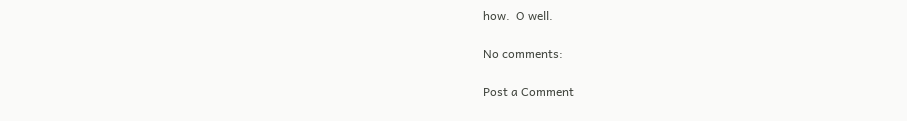how.  O well.

No comments:

Post a Comment